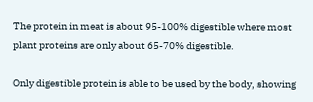The protein in meat is about 95-100% digestible where most plant proteins are only about 65-70% digestible.

Only digestible protein is able to be used by the body, showing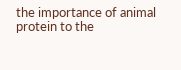the importance of animal protein to the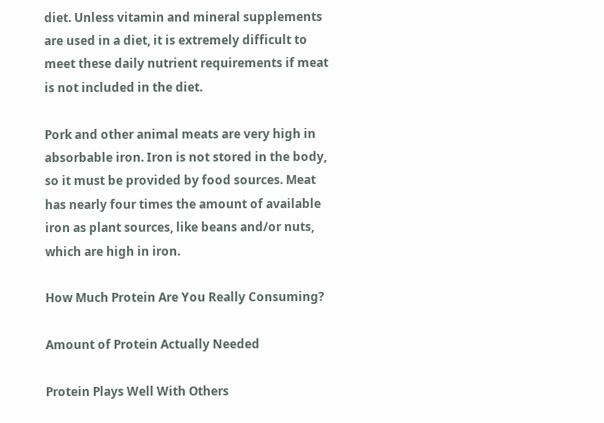diet. Unless vitamin and mineral supplements are used in a diet, it is extremely difficult to meet these daily nutrient requirements if meat is not included in the diet.

Pork and other animal meats are very high in absorbable iron. Iron is not stored in the body, so it must be provided by food sources. Meat has nearly four times the amount of available iron as plant sources, like beans and/or nuts, which are high in iron.

How Much Protein Are You Really Consuming?

Amount of Protein Actually Needed

Protein Plays Well With Others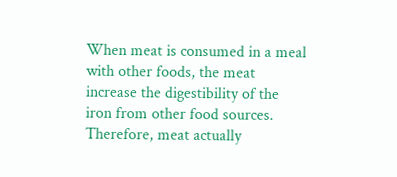When meat is consumed in a meal with other foods, the meat increase the digestibility of the iron from other food sources. Therefore, meat actually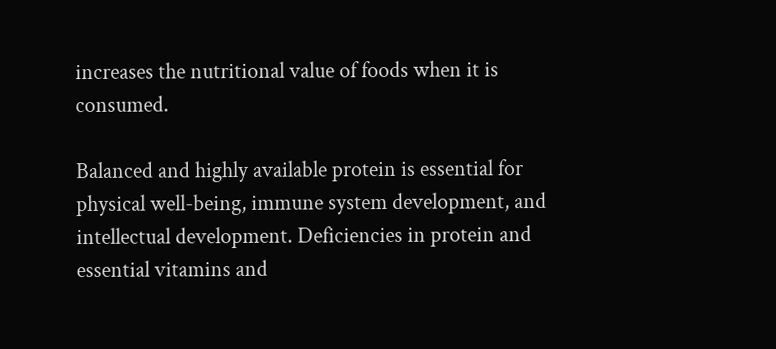increases the nutritional value of foods when it is consumed.

Balanced and highly available protein is essential for physical well-being, immune system development, and intellectual development. Deficiencies in protein and essential vitamins and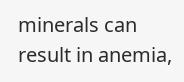minerals can result in anemia,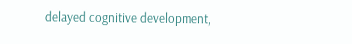delayed cognitive development,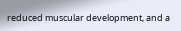reduced muscular development, and a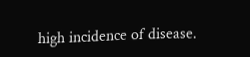high incidence of disease.